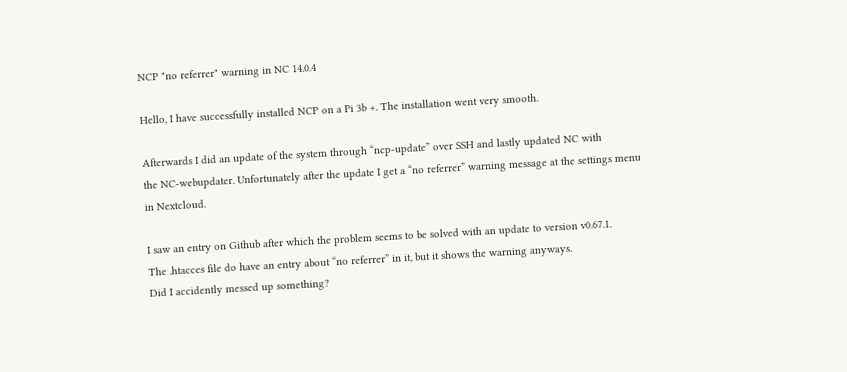NCP "no referrer" warning in NC 14.0.4

Hello, I have successfully installed NCP on a Pi 3b +. The installation went very smooth.

Afterwards I did an update of the system through “ncp-update” over SSH and lastly updated NC with
the NC-webupdater. Unfortunately after the update I get a “no referrer” warning message at the settings menu
in Nextcloud.

I saw an entry on Github after which the problem seems to be solved with an update to version v0.67.1.
The .htacces file do have an entry about “no referrer” in it, but it shows the warning anyways.
Did I accidently messed up something?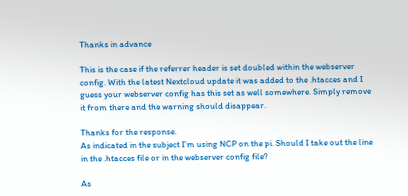Thanks in advance

This is the case if the referrer header is set doubled within the webserver config. With the latest Nextcloud update it was added to the .htacces and I guess your webserver config has this set as well somewhere. Simply remove it from there and the warning should disappear.

Thanks for the response.
As indicated in the subject I’m using NCP on the pi. Should I take out the line
in the .htacces file or in the webserver config file?

As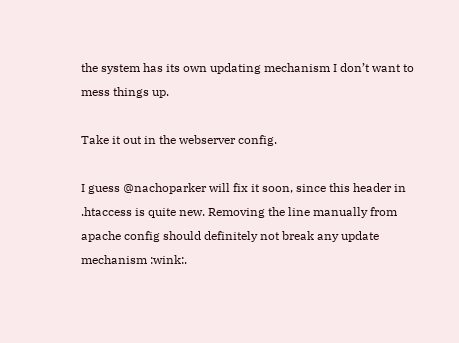the system has its own updating mechanism I don’t want to mess things up.

Take it out in the webserver config.

I guess @nachoparker will fix it soon, since this header in .htaccess is quite new. Removing the line manually from apache config should definitely not break any update mechanism :wink:.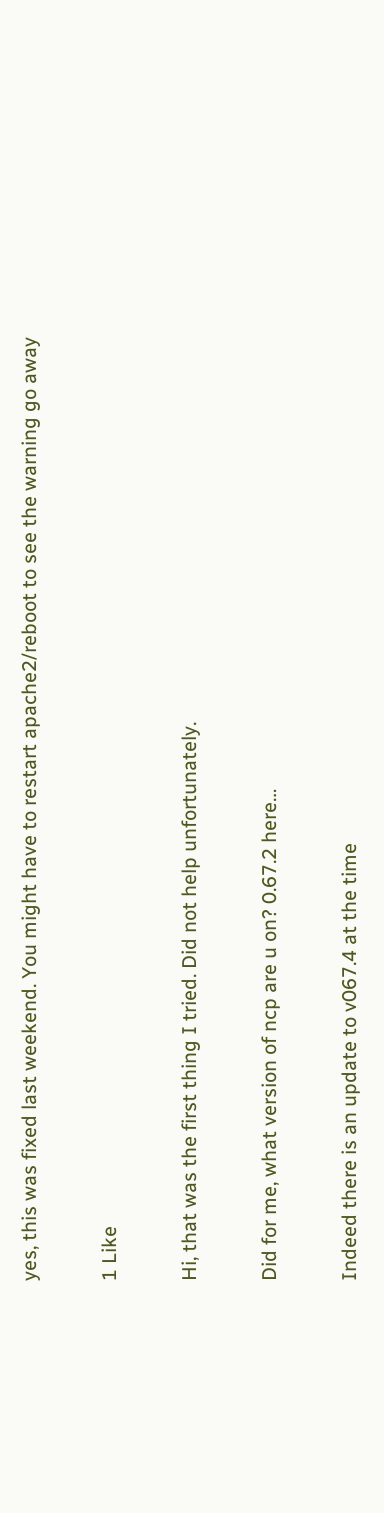yes, this was fixed last weekend. You might have to restart apache2/reboot to see the warning go away

1 Like

Hi, that was the first thing I tried. Did not help unfortunately.

Did for me, what version of ncp are u on? 0.67.2 here…

Indeed there is an update to v067.4 at the time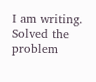I am writing. Solved the problem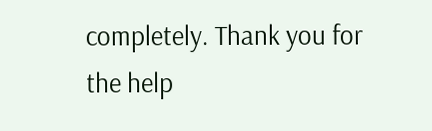completely. Thank you for the help